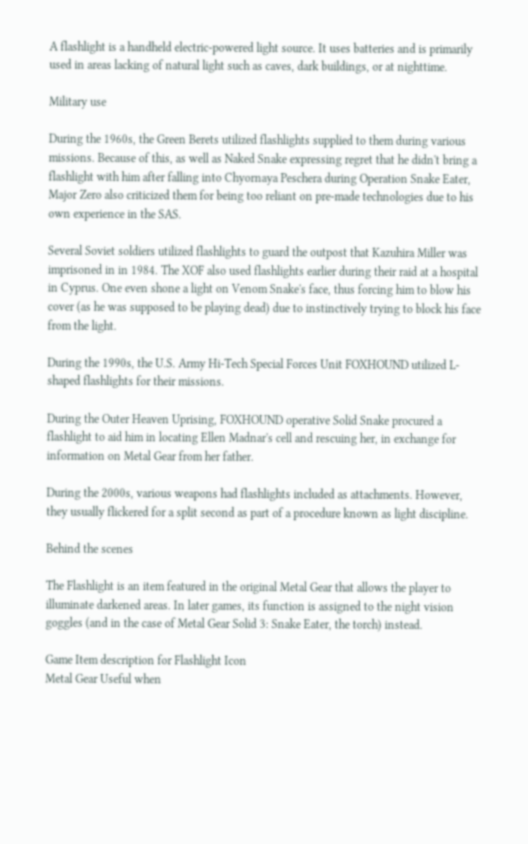A flashlight is a handheld electric-powered light source. It uses batteries and is primarily used in areas lacking of natural light such as caves, dark buildings, or at nighttime.

Military use

During the 1960s, the Green Berets utilized flashlights supplied to them during various missions. Because of this, as well as Naked Snake expressing regret that he didn't bring a flashlight with him after falling into Chyornaya Peschera during Operation Snake Eater, Major Zero also criticized them for being too reliant on pre-made technologies due to his own experience in the SAS.

Several Soviet soldiers utilized flashlights to guard the outpost that Kazuhira Miller was imprisoned in in 1984. The XOF also used flashlights earlier during their raid at a hospital in Cyprus. One even shone a light on Venom Snake's face, thus forcing him to blow his cover (as he was supposed to be playing dead) due to instinctively trying to block his face from the light.

During the 1990s, the U.S. Army Hi-Tech Special Forces Unit FOXHOUND utilized L-shaped flashlights for their missions.

During the Outer Heaven Uprising, FOXHOUND operative Solid Snake procured a flashlight to aid him in locating Ellen Madnar's cell and rescuing her, in exchange for information on Metal Gear from her father.

During the 2000s, various weapons had flashlights included as attachments. However, they usually flickered for a split second as part of a procedure known as light discipline.

Behind the scenes

The Flashlight is an item featured in the original Metal Gear that allows the player to illuminate darkened areas. In later games, its function is assigned to the night vision goggles (and in the case of Metal Gear Solid 3: Snake Eater, the torch) instead.

Game Item description for Flashlight Icon
Metal Gear Useful when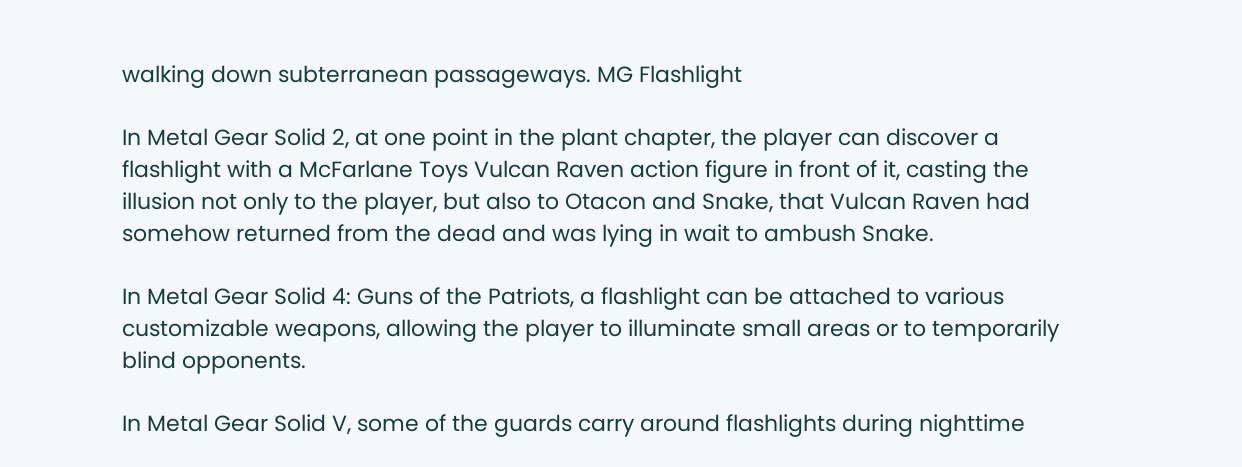walking down subterranean passageways. MG Flashlight

In Metal Gear Solid 2, at one point in the plant chapter, the player can discover a flashlight with a McFarlane Toys Vulcan Raven action figure in front of it, casting the illusion not only to the player, but also to Otacon and Snake, that Vulcan Raven had somehow returned from the dead and was lying in wait to ambush Snake.

In Metal Gear Solid 4: Guns of the Patriots, a flashlight can be attached to various customizable weapons, allowing the player to illuminate small areas or to temporarily blind opponents.

In Metal Gear Solid V, some of the guards carry around flashlights during nighttime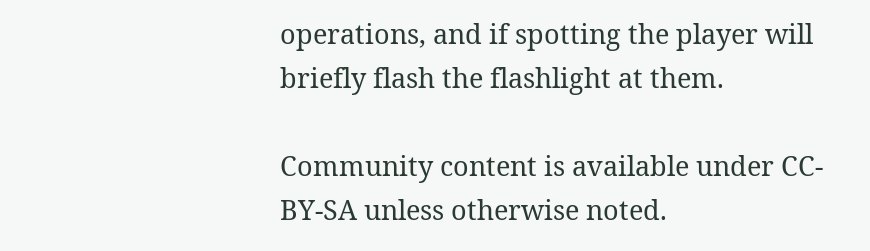operations, and if spotting the player will briefly flash the flashlight at them.

Community content is available under CC-BY-SA unless otherwise noted.